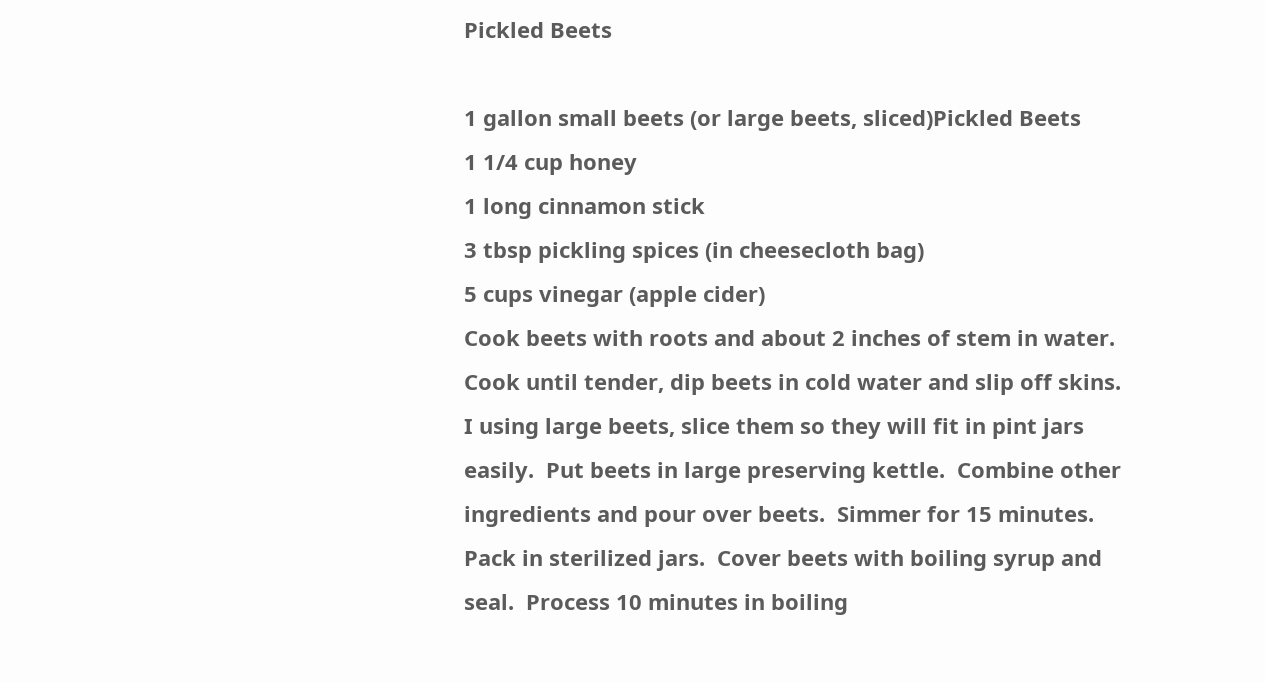Pickled Beets

1 gallon small beets (or large beets, sliced)Pickled Beets
1 1/4 cup honey
1 long cinnamon stick
3 tbsp pickling spices (in cheesecloth bag)
5 cups vinegar (apple cider)
Cook beets with roots and about 2 inches of stem in water.  Cook until tender, dip beets in cold water and slip off skins.  I using large beets, slice them so they will fit in pint jars easily.  Put beets in large preserving kettle.  Combine other ingredients and pour over beets.  Simmer for 15 minutes.  Pack in sterilized jars.  Cover beets with boiling syrup and seal.  Process 10 minutes in boiling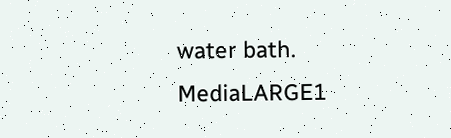water bath.
MediaLARGE1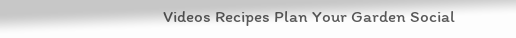Videos Recipes Plan Your Garden Social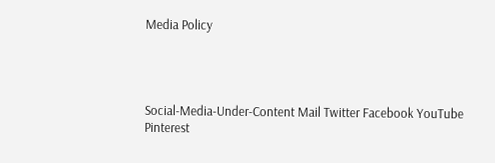Media Policy




Social-Media-Under-Content Mail Twitter Facebook YouTube Pinterest